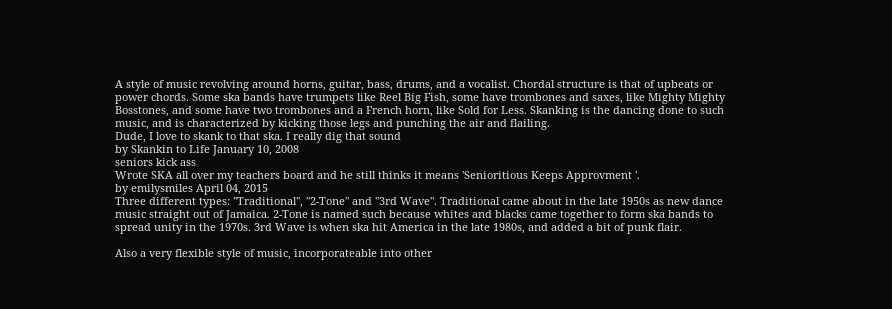A style of music revolving around horns, guitar, bass, drums, and a vocalist. Chordal structure is that of upbeats or power chords. Some ska bands have trumpets like Reel Big Fish, some have trombones and saxes, like Mighty Mighty Bosstones, and some have two trombones and a French horn, like Sold for Less. Skanking is the dancing done to such music, and is characterized by kicking those legs and punching the air and flailing.
Dude, I love to skank to that ska. I really dig that sound
by Skankin to Life January 10, 2008
seniors kick ass
Wrote SKA all over my teachers board and he still thinks it means 'Senioritious Keeps Approvment '.
by emilysmiles April 04, 2015
Three different types: "Traditional", "2-Tone" and "3rd Wave". Traditional came about in the late 1950s as new dance music straight out of Jamaica. 2-Tone is named such because whites and blacks came together to form ska bands to spread unity in the 1970s. 3rd Wave is when ska hit America in the late 1980s, and added a bit of punk flair.

Also a very flexible style of music, incorporateable into other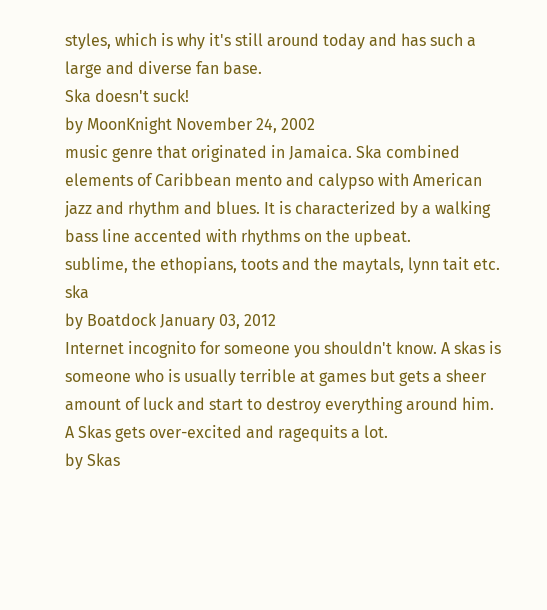styles, which is why it's still around today and has such a large and diverse fan base.
Ska doesn't suck!
by MoonKnight November 24, 2002
music genre that originated in Jamaica. Ska combined elements of Caribbean mento and calypso with American jazz and rhythm and blues. It is characterized by a walking bass line accented with rhythms on the upbeat.
sublime, the ethopians, toots and the maytals, lynn tait etc. ska
by Boatdock January 03, 2012
Internet incognito for someone you shouldn't know. A skas is someone who is usually terrible at games but gets a sheer amount of luck and start to destroy everything around him. A Skas gets over-excited and ragequits a lot.
by Skas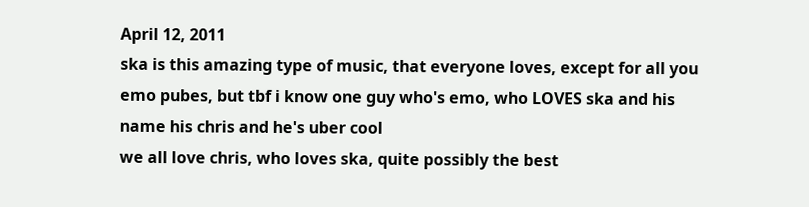April 12, 2011
ska is this amazing type of music, that everyone loves, except for all you emo pubes, but tbf i know one guy who's emo, who LOVES ska and his name his chris and he's uber cool
we all love chris, who loves ska, quite possibly the best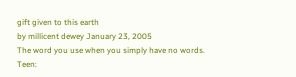gift given to this earth
by millicent dewey January 23, 2005
The word you use when you simply have no words.
Teen: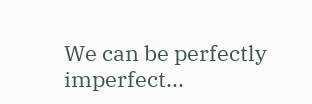We can be perfectly imperfect...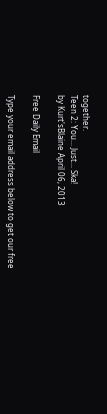together.
Teen 2: You... Just... Ska!
by Kurt'sBlaine April 06, 2013

Free Daily Email

Type your email address below to get our free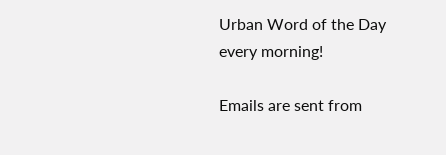Urban Word of the Day every morning!

Emails are sent from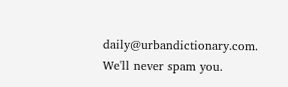daily@urbandictionary.com. We'll never spam you.